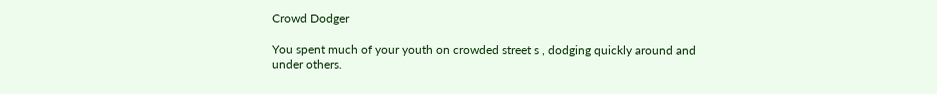Crowd Dodger

You spent much of your youth on crowded street s , dodging quickly around and under others.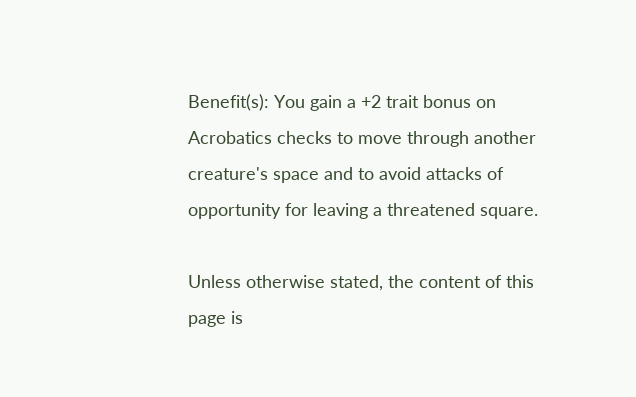Benefit(s): You gain a +2 trait bonus on Acrobatics checks to move through another creature's space and to avoid attacks of opportunity for leaving a threatened square.

Unless otherwise stated, the content of this page is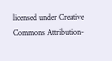licensed under Creative Commons Attribution-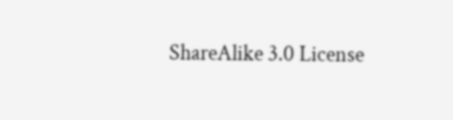ShareAlike 3.0 License